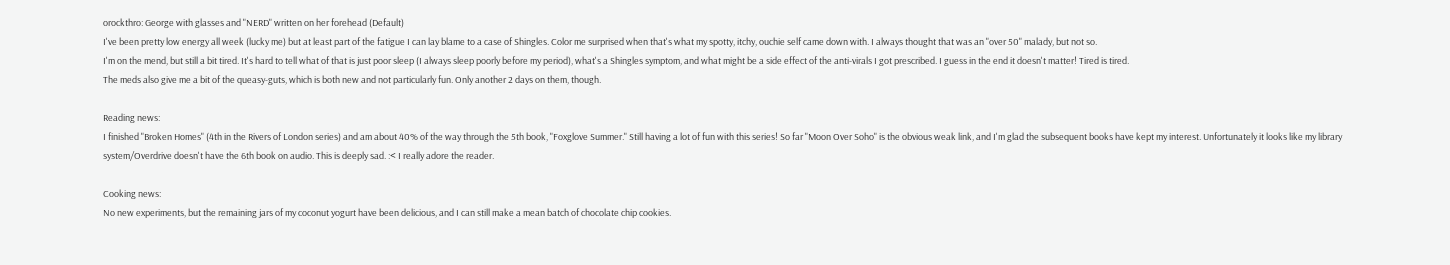orockthro: George with glasses and "NERD" written on her forehead (Default)
I've been pretty low energy all week (lucky me) but at least part of the fatigue I can lay blame to a case of Shingles. Color me surprised when that's what my spotty, itchy, ouchie self came down with. I always thought that was an "over 50" malady, but not so.
I'm on the mend, but still a bit tired. It's hard to tell what of that is just poor sleep (I always sleep poorly before my period), what's a Shingles symptom, and what might be a side effect of the anti-virals I got prescribed. I guess in the end it doesn't matter! Tired is tired.
The meds also give me a bit of the queasy-guts, which is both new and not particularly fun. Only another 2 days on them, though.

Reading news:
I finished "Broken Homes" (4th in the Rivers of London series) and am about 40% of the way through the 5th book, "Foxglove Summer." Still having a lot of fun with this series! So far "Moon Over Soho" is the obvious weak link, and I'm glad the subsequent books have kept my interest. Unfortunately it looks like my library system/Overdrive doesn't have the 6th book on audio. This is deeply sad. :< I really adore the reader.

Cooking news:
No new experiments, but the remaining jars of my coconut yogurt have been delicious, and I can still make a mean batch of chocolate chip cookies.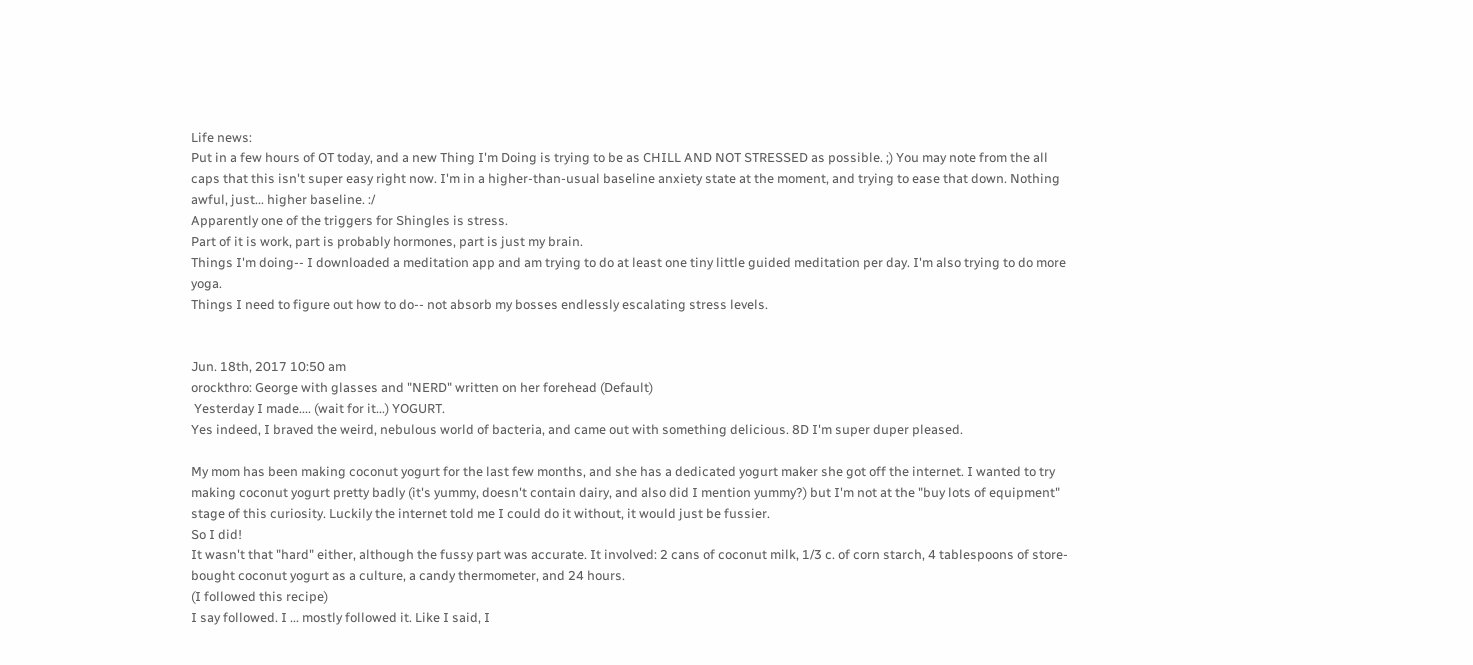Life news:
Put in a few hours of OT today, and a new Thing I'm Doing is trying to be as CHILL AND NOT STRESSED as possible. ;) You may note from the all caps that this isn't super easy right now. I'm in a higher-than-usual baseline anxiety state at the moment, and trying to ease that down. Nothing awful, just... higher baseline. :/
Apparently one of the triggers for Shingles is stress.
Part of it is work, part is probably hormones, part is just my brain.
Things I'm doing-- I downloaded a meditation app and am trying to do at least one tiny little guided meditation per day. I'm also trying to do more yoga.
Things I need to figure out how to do-- not absorb my bosses endlessly escalating stress levels.


Jun. 18th, 2017 10:50 am
orockthro: George with glasses and "NERD" written on her forehead (Default)
 Yesterday I made.... (wait for it...) YOGURT.
Yes indeed, I braved the weird, nebulous world of bacteria, and came out with something delicious. 8D I'm super duper pleased.

My mom has been making coconut yogurt for the last few months, and she has a dedicated yogurt maker she got off the internet. I wanted to try making coconut yogurt pretty badly (it's yummy, doesn't contain dairy, and also did I mention yummy?) but I'm not at the "buy lots of equipment" stage of this curiosity. Luckily the internet told me I could do it without, it would just be fussier.
So I did!
It wasn't that "hard" either, although the fussy part was accurate. It involved: 2 cans of coconut milk, 1/3 c. of corn starch, 4 tablespoons of store-bought coconut yogurt as a culture, a candy thermometer, and 24 hours.
(I followed this recipe)
I say followed. I ... mostly followed it. Like I said, I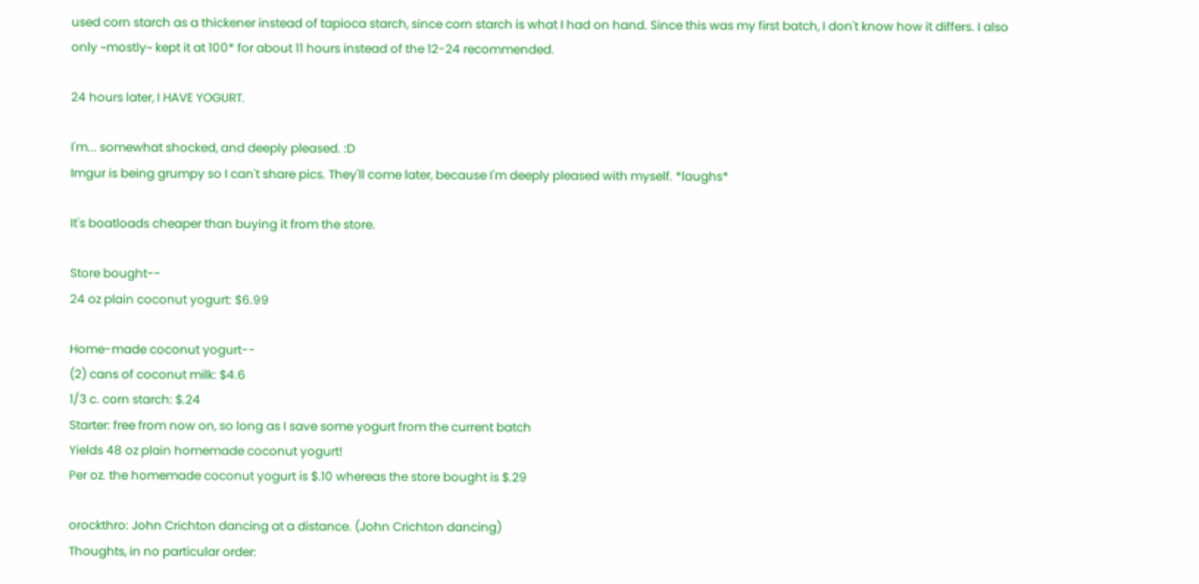used corn starch as a thickener instead of tapioca starch, since corn starch is what I had on hand. Since this was my first batch, I don't know how it differs. I also only ~mostly~ kept it at 100* for about 11 hours instead of the 12-24 recommended.

24 hours later, I HAVE YOGURT.

I'm... somewhat shocked, and deeply pleased. :D
Imgur is being grumpy so I can't share pics. They'll come later, because I'm deeply pleased with myself. *laughs*

It's boatloads cheaper than buying it from the store.

Store bought--
24 oz plain coconut yogurt: $6.99

Home-made coconut yogurt--
(2) cans of coconut milk: $4.6
1/3 c. corn starch: $.24
Starter: free from now on, so long as I save some yogurt from the current batch
Yields 48 oz plain homemade coconut yogurt!
Per oz. the homemade coconut yogurt is $.10 whereas the store bought is $.29

orockthro: John Crichton dancing at a distance. (John Crichton dancing)
Thoughts, in no particular order: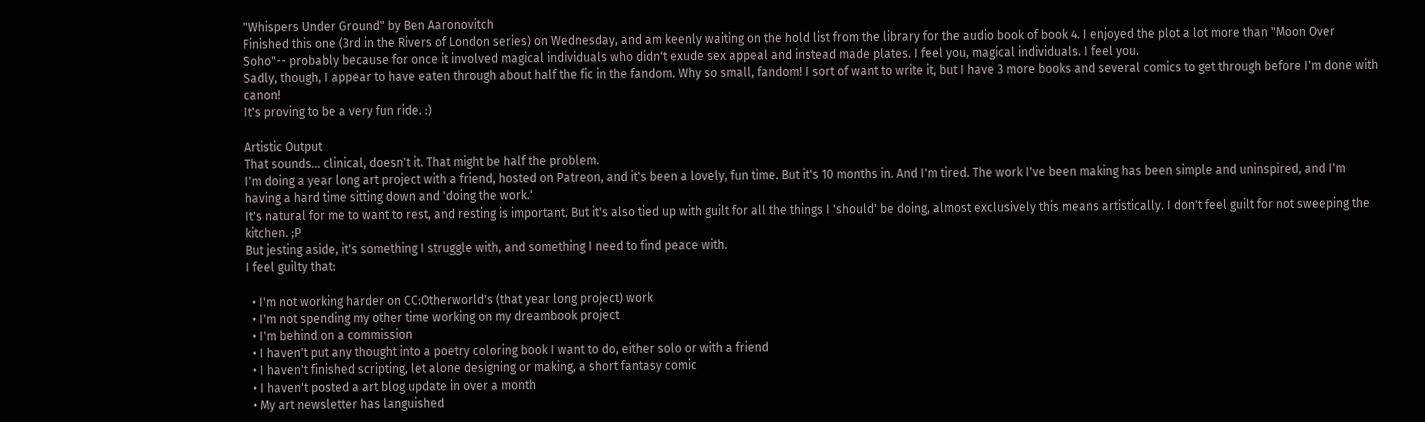"Whispers Under Ground" by Ben Aaronovitch
Finished this one (3rd in the Rivers of London series) on Wednesday, and am keenly waiting on the hold list from the library for the audio book of book 4. I enjoyed the plot a lot more than "Moon Over Soho"-- probably because for once it involved magical individuals who didn't exude sex appeal and instead made plates. I feel you, magical individuals. I feel you.
Sadly, though, I appear to have eaten through about half the fic in the fandom. Why so small, fandom! I sort of want to write it, but I have 3 more books and several comics to get through before I'm done with canon!
It's proving to be a very fun ride. :)

Artistic Output
That sounds... clinical, doesn't it. That might be half the problem.
I'm doing a year long art project with a friend, hosted on Patreon, and it's been a lovely, fun time. But it's 10 months in. And I'm tired. The work I've been making has been simple and uninspired, and I'm having a hard time sitting down and 'doing the work.'
It's natural for me to want to rest, and resting is important. But it's also tied up with guilt for all the things I 'should' be doing, almost exclusively this means artistically. I don't feel guilt for not sweeping the kitchen. ;P
But jesting aside, it's something I struggle with, and something I need to find peace with.
I feel guilty that:

  • I'm not working harder on CC:Otherworld's (that year long project) work
  • I'm not spending my other time working on my dreambook project
  • I'm behind on a commission
  • I haven't put any thought into a poetry coloring book I want to do, either solo or with a friend
  • I haven't finished scripting, let alone designing or making, a short fantasy comic
  • I haven't posted a art blog update in over a month
  • My art newsletter has languished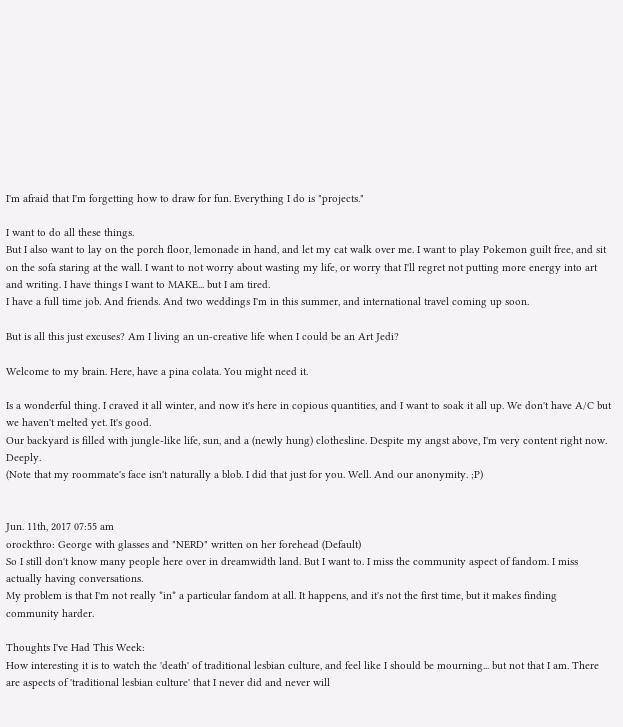I'm afraid that I'm forgetting how to draw for fun. Everything I do is "projects."

I want to do all these things.
But I also want to lay on the porch floor, lemonade in hand, and let my cat walk over me. I want to play Pokemon guilt free, and sit on the sofa staring at the wall. I want to not worry about wasting my life, or worry that I'll regret not putting more energy into art and writing. I have things I want to MAKE... but I am tired.
I have a full time job. And friends. And two weddings I'm in this summer, and international travel coming up soon.

But is all this just excuses? Am I living an un-creative life when I could be an Art Jedi?

Welcome to my brain. Here, have a pina colata. You might need it.

Is a wonderful thing. I craved it all winter, and now it's here in copious quantities, and I want to soak it all up. We don't have A/C but we haven't melted yet. It's good.
Our backyard is filled with jungle-like life, sun, and a (newly hung) clothesline. Despite my angst above, I'm very content right now. Deeply.
(Note that my roommate's face isn't naturally a blob. I did that just for you. Well. And our anonymity. ;P)


Jun. 11th, 2017 07:55 am
orockthro: George with glasses and "NERD" written on her forehead (Default)
So I still don't know many people here over in dreamwidth land. But I want to. I miss the community aspect of fandom. I miss actually having conversations.
My problem is that I'm not really *in* a particular fandom at all. It happens, and it's not the first time, but it makes finding community harder.

Thoughts I've Had This Week:
How interesting it is to watch the 'death' of traditional lesbian culture, and feel like I should be mourning... but not that I am. There are aspects of 'traditional lesbian culture' that I never did and never will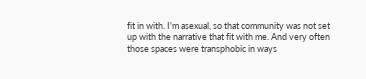fit in with. I'm asexual, so that community was not set up with the narrative that fit with me. And very often those spaces were transphobic in ways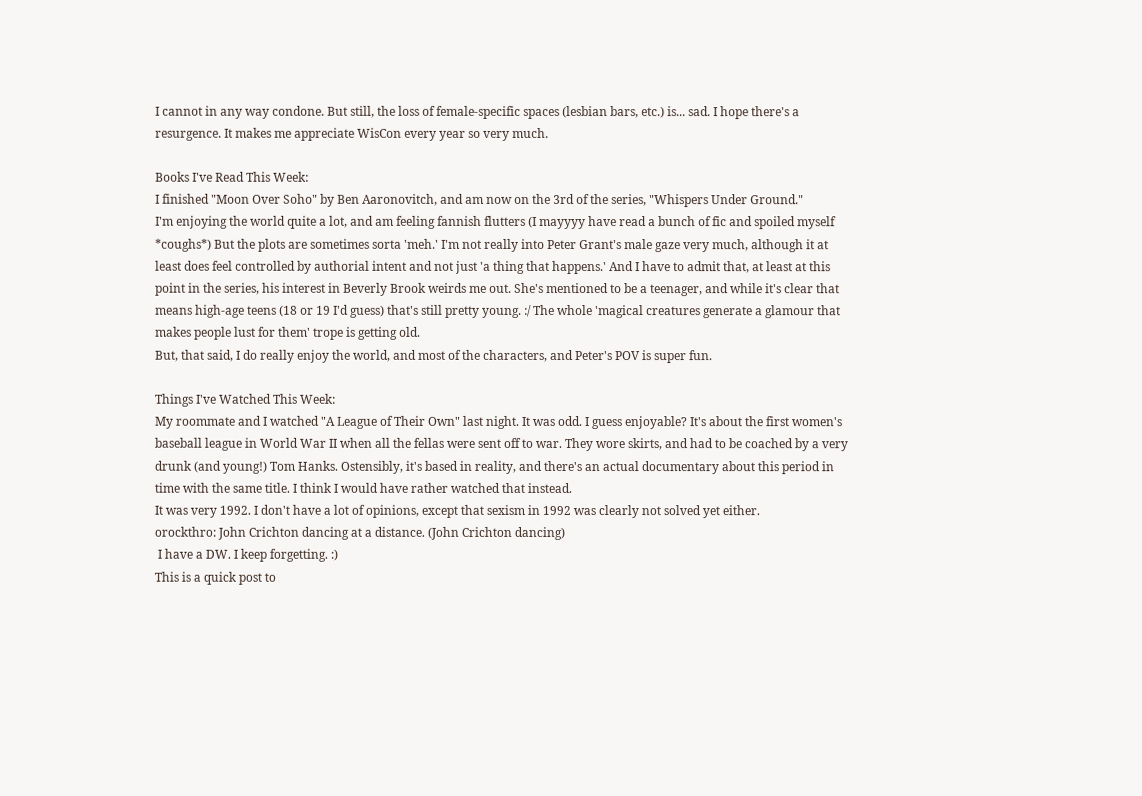I cannot in any way condone. But still, the loss of female-specific spaces (lesbian bars, etc.) is... sad. I hope there's a resurgence. It makes me appreciate WisCon every year so very much.

Books I've Read This Week:
I finished "Moon Over Soho" by Ben Aaronovitch, and am now on the 3rd of the series, "Whispers Under Ground."
I'm enjoying the world quite a lot, and am feeling fannish flutters (I mayyyy have read a bunch of fic and spoiled myself *coughs*) But the plots are sometimes sorta 'meh.' I'm not really into Peter Grant's male gaze very much, although it at least does feel controlled by authorial intent and not just 'a thing that happens.' And I have to admit that, at least at this point in the series, his interest in Beverly Brook weirds me out. She's mentioned to be a teenager, and while it's clear that means high-age teens (18 or 19 I'd guess) that's still pretty young. :/ The whole 'magical creatures generate a glamour that makes people lust for them' trope is getting old.
But, that said, I do really enjoy the world, and most of the characters, and Peter's POV is super fun.

Things I've Watched This Week:
My roommate and I watched "A League of Their Own" last night. It was odd. I guess enjoyable? It's about the first women's baseball league in World War II when all the fellas were sent off to war. They wore skirts, and had to be coached by a very drunk (and young!) Tom Hanks. Ostensibly, it's based in reality, and there's an actual documentary about this period in time with the same title. I think I would have rather watched that instead.
It was very 1992. I don't have a lot of opinions, except that sexism in 1992 was clearly not solved yet either.
orockthro: John Crichton dancing at a distance. (John Crichton dancing)
 I have a DW. I keep forgetting. :)
This is a quick post to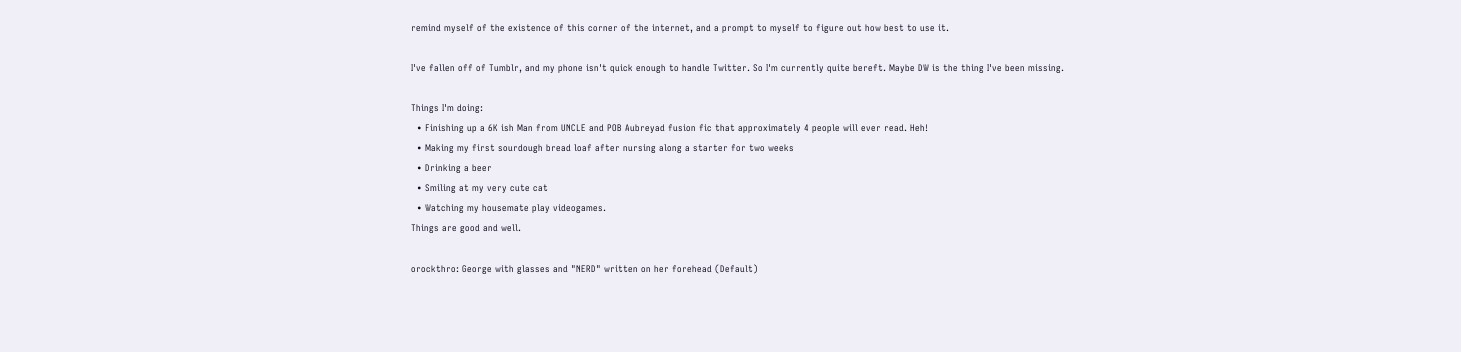remind myself of the existence of this corner of the internet, and a prompt to myself to figure out how best to use it.

I've fallen off of Tumblr, and my phone isn't quick enough to handle Twitter. So I'm currently quite bereft. Maybe DW is the thing I've been missing.

Things I'm doing:
  • Finishing up a 6K ish Man from UNCLE and POB Aubreyad fusion fic that approximately 4 people will ever read. Heh!
  • Making my first sourdough bread loaf after nursing along a starter for two weeks
  • Drinking a beer
  • Smiling at my very cute cat
  • Watching my housemate play videogames.
Things are good and well.

orockthro: George with glasses and "NERD" written on her forehead (Default)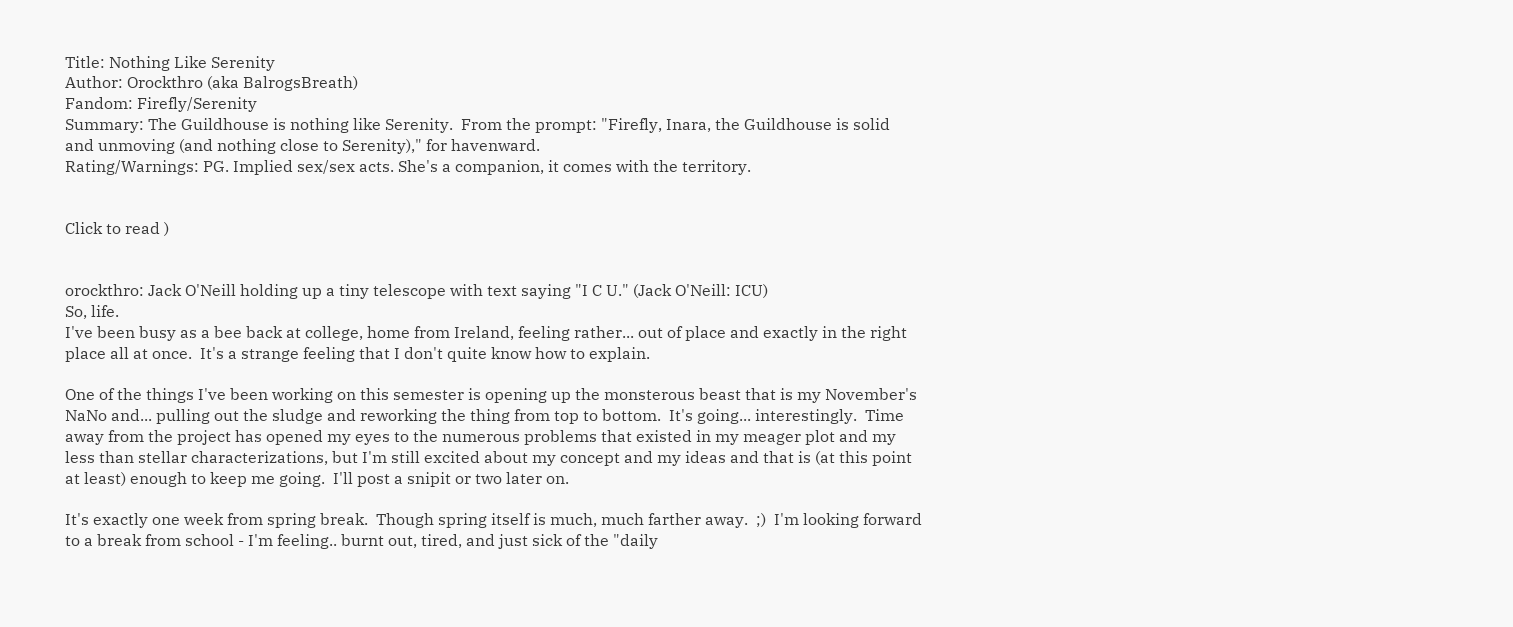Title: Nothing Like Serenity
Author: Orockthro (aka BalrogsBreath)
Fandom: Firefly/Serenity
Summary: The Guildhouse is nothing like Serenity.  From the prompt: "Firefly, Inara, the Guildhouse is solid and unmoving (and nothing close to Serenity)," for havenward.
Rating/Warnings: PG. Implied sex/sex acts. She's a companion, it comes with the territory.


Click to read )


orockthro: Jack O'Neill holding up a tiny telescope with text saying "I C U." (Jack O'Neill: ICU)
So, life.
I've been busy as a bee back at college, home from Ireland, feeling rather... out of place and exactly in the right place all at once.  It's a strange feeling that I don't quite know how to explain.

One of the things I've been working on this semester is opening up the monsterous beast that is my November's NaNo and... pulling out the sludge and reworking the thing from top to bottom.  It's going... interestingly.  Time away from the project has opened my eyes to the numerous problems that existed in my meager plot and my less than stellar characterizations, but I'm still excited about my concept and my ideas and that is (at this point at least) enough to keep me going.  I'll post a snipit or two later on.

It's exactly one week from spring break.  Though spring itself is much, much farther away.  ;)  I'm looking forward to a break from school - I'm feeling.. burnt out, tired, and just sick of the "daily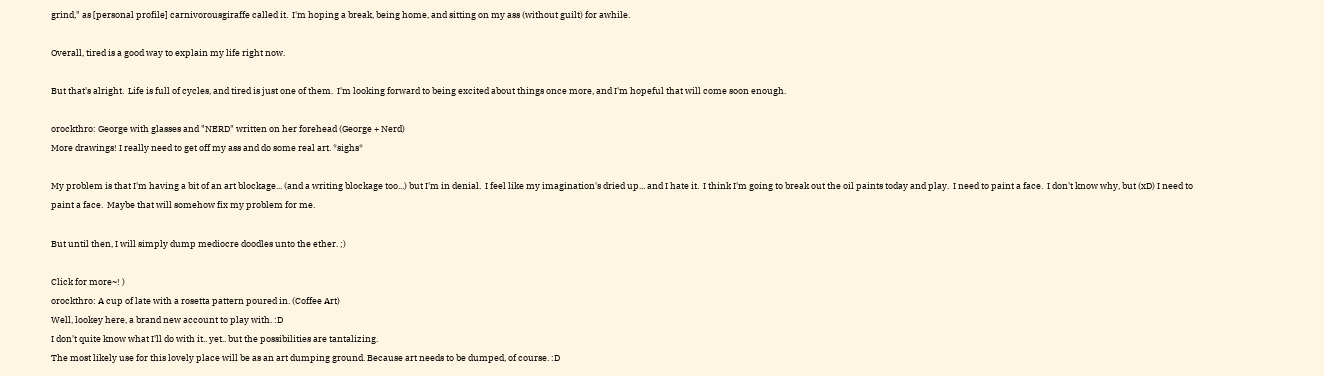grind," as [personal profile] carnivorousgiraffe called it.  I'm hoping a break, being home, and sitting on my ass (without guilt) for awhile.

Overall, tired is a good way to explain my life right now.

But that's alright.  Life is full of cycles, and tired is just one of them.  I'm looking forward to being excited about things once more, and I'm hopeful that will come soon enough.

orockthro: George with glasses and "NERD" written on her forehead (George + Nerd)
More drawings! I really need to get off my ass and do some real art. *sighs*

My problem is that I'm having a bit of an art blockage... (and a writing blockage too...) but I'm in denial.  I feel like my imagination's dried up... and I hate it.  I think I'm going to break out the oil paints today and play.  I need to paint a face.  I don't know why, but (xD) I need to paint a face.  Maybe that will somehow fix my problem for me.

But until then, I will simply dump mediocre doodles unto the ether. ;)

Click for more~! )
orockthro: A cup of late with a rosetta pattern poured in. (Coffee Art)
Well, lookey here, a brand new account to play with. :D
I don't quite know what I'll do with it.. yet.. but the possibilities are tantalizing.
The most likely use for this lovely place will be as an art dumping ground. Because art needs to be dumped, of course. :D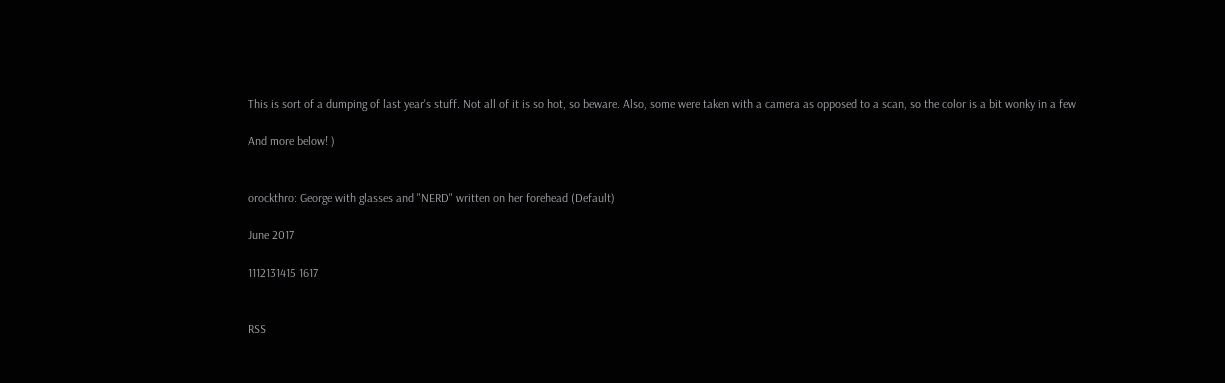This is sort of a dumping of last year's stuff. Not all of it is so hot, so beware. Also, some were taken with a camera as opposed to a scan, so the color is a bit wonky in a few

And more below! )


orockthro: George with glasses and "NERD" written on her forehead (Default)

June 2017

1112131415 1617


RSS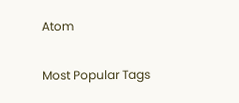Atom

Most Popular Tags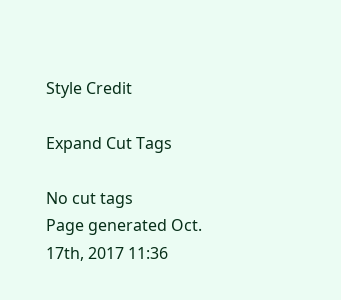Style Credit

Expand Cut Tags

No cut tags
Page generated Oct. 17th, 2017 11:36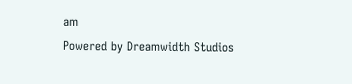am
Powered by Dreamwidth Studios